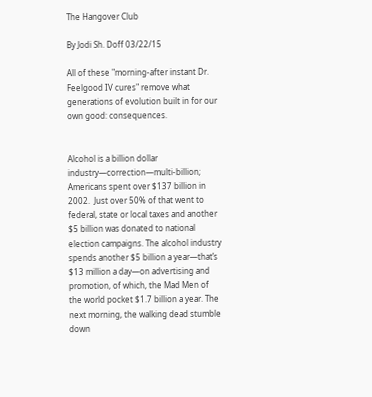The Hangover Club

By Jodi Sh. Doff 03/22/15

All of these "morning-after instant Dr. Feelgood IV cures" remove what generations of evolution built in for our own good: consequences.


Alcohol is a billion dollar industry—correction—multi-billion; Americans spent over $137 billion in 2002.  Just over 50% of that went to federal, state or local taxes and another $5 billion was donated to national election campaigns. The alcohol industry spends another $5 billion a year—that’s $13 million a day—on advertising and promotion, of which, the Mad Men of the world pocket $1.7 billion a year. The next morning, the walking dead stumble down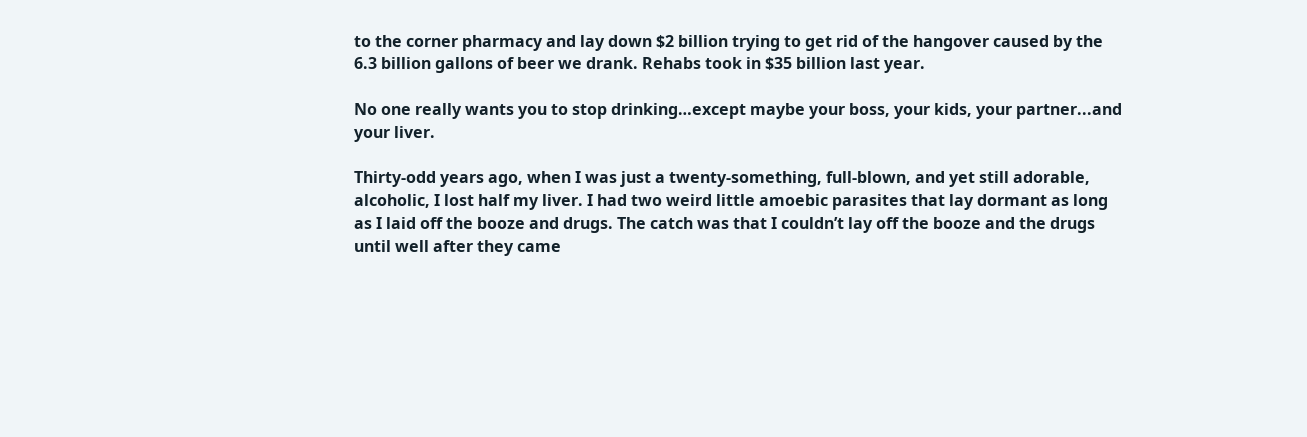to the corner pharmacy and lay down $2 billion trying to get rid of the hangover caused by the 6.3 billion gallons of beer we drank. Rehabs took in $35 billion last year.

No one really wants you to stop drinking…except maybe your boss, your kids, your partner...and your liver.

Thirty-odd years ago, when I was just a twenty-something, full-blown, and yet still adorable, alcoholic, I lost half my liver. I had two weird little amoebic parasites that lay dormant as long as I laid off the booze and drugs. The catch was that I couldn’t lay off the booze and the drugs until well after they came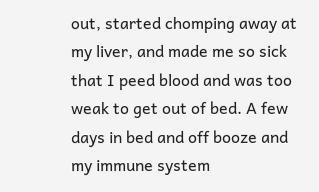out, started chomping away at my liver, and made me so sick that I peed blood and was too weak to get out of bed. A few days in bed and off booze and my immune system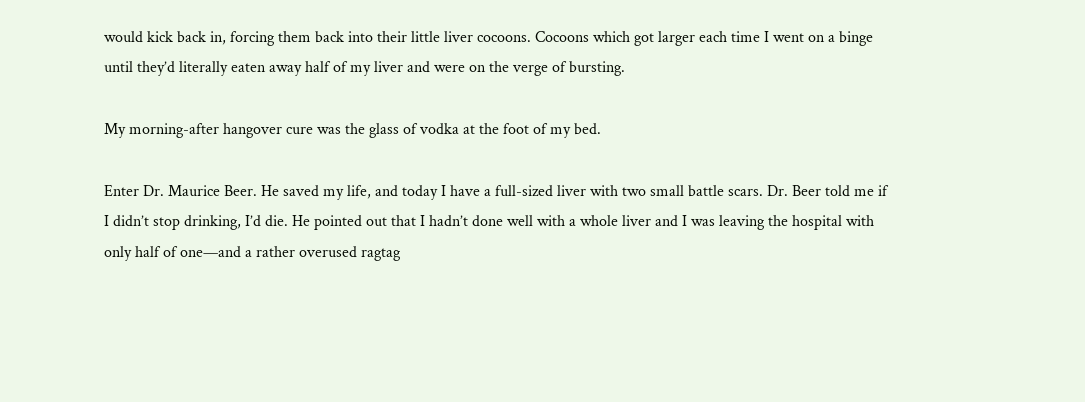would kick back in, forcing them back into their little liver cocoons. Cocoons which got larger each time I went on a binge until they’d literally eaten away half of my liver and were on the verge of bursting.

My morning-after hangover cure was the glass of vodka at the foot of my bed.

Enter Dr. Maurice Beer. He saved my life, and today I have a full-sized liver with two small battle scars. Dr. Beer told me if I didn’t stop drinking, I’d die. He pointed out that I hadn’t done well with a whole liver and I was leaving the hospital with only half of one—and a rather overused ragtag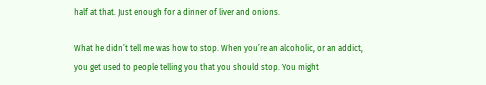half at that. Just enough for a dinner of liver and onions.

What he didn’t tell me was how to stop. When you’re an alcoholic, or an addict, you get used to people telling you that you should stop. You might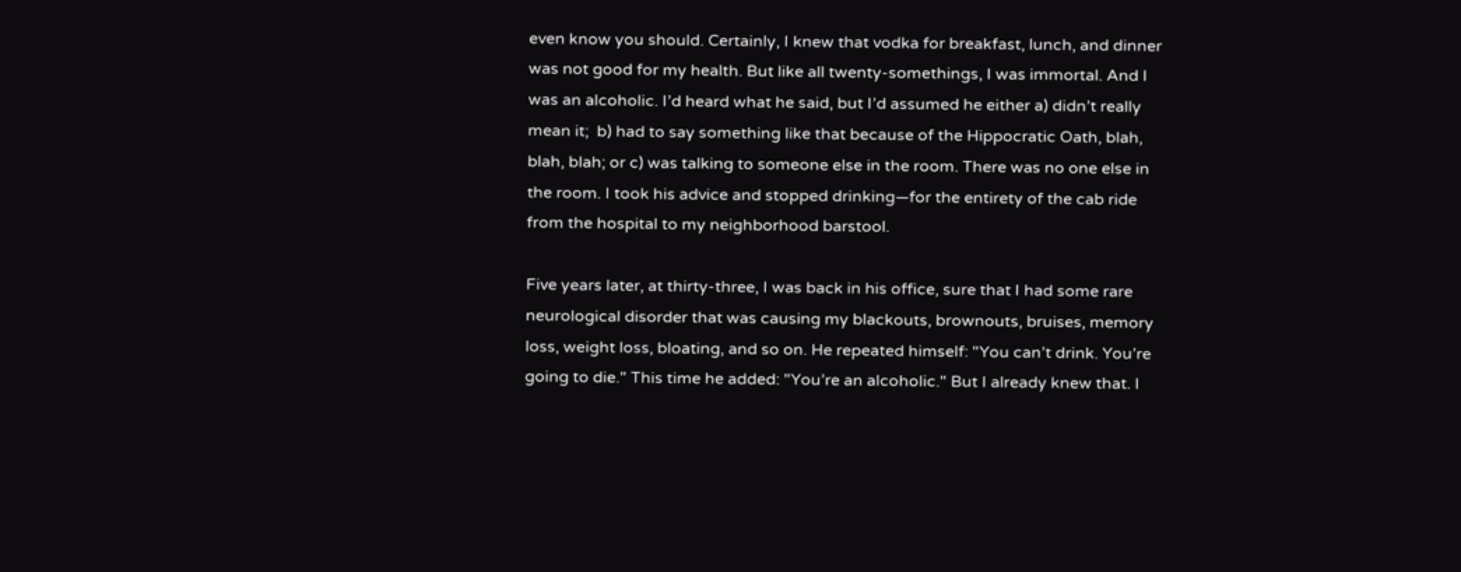even know you should. Certainly, I knew that vodka for breakfast, lunch, and dinner was not good for my health. But like all twenty-somethings, I was immortal. And I was an alcoholic. I’d heard what he said, but I’d assumed he either a) didn’t really mean it;  b) had to say something like that because of the Hippocratic Oath, blah, blah, blah; or c) was talking to someone else in the room. There was no one else in the room. I took his advice and stopped drinking—for the entirety of the cab ride from the hospital to my neighborhood barstool.

Five years later, at thirty-three, I was back in his office, sure that I had some rare neurological disorder that was causing my blackouts, brownouts, bruises, memory loss, weight loss, bloating, and so on. He repeated himself: "You can’t drink. You’re going to die." This time he added: "You’re an alcoholic." But I already knew that. I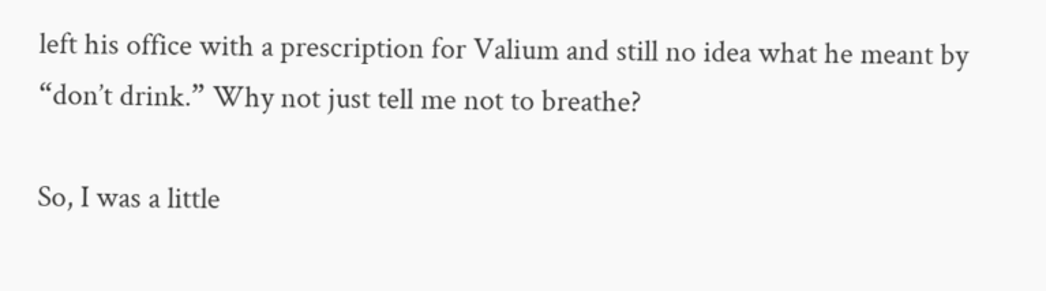left his office with a prescription for Valium and still no idea what he meant by “don’t drink.” Why not just tell me not to breathe?

So, I was a little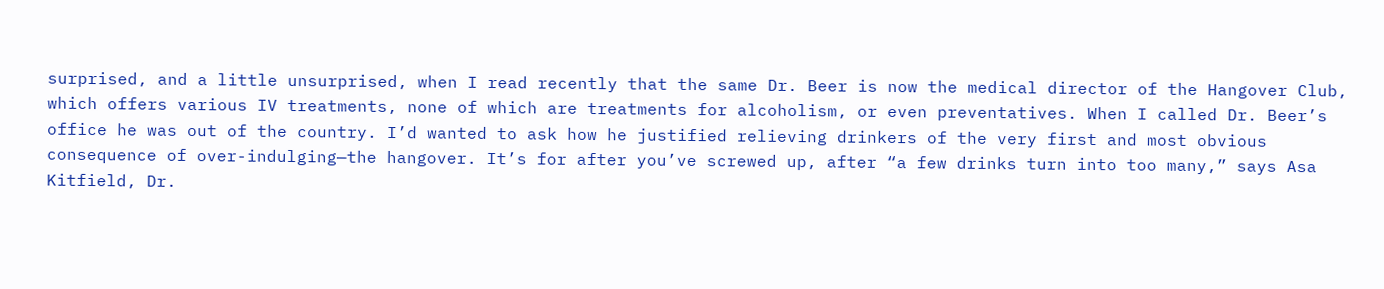surprised, and a little unsurprised, when I read recently that the same Dr. Beer is now the medical director of the Hangover Club, which offers various IV treatments, none of which are treatments for alcoholism, or even preventatives. When I called Dr. Beer’s office he was out of the country. I’d wanted to ask how he justified relieving drinkers of the very first and most obvious consequence of over-indulging—the hangover. It’s for after you’ve screwed up, after “a few drinks turn into too many,” says Asa Kitfield, Dr.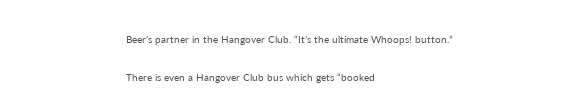Beer’s partner in the Hangover Club. “It’s the ultimate Whoops! button.”

There is even a Hangover Club bus which gets “booked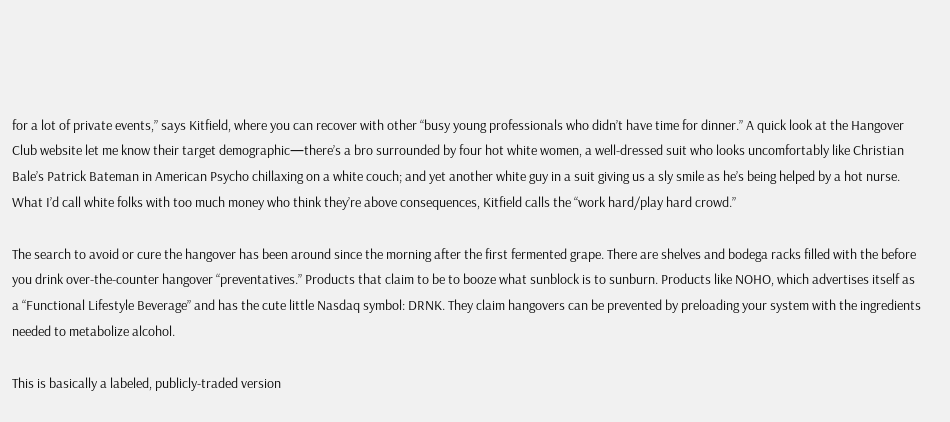for a lot of private events,” says Kitfield, where you can recover with other “busy young professionals who didn’t have time for dinner.” A quick look at the Hangover Club website let me know their target demographic—there’s a bro surrounded by four hot white women, a well-dressed suit who looks uncomfortably like Christian Bale’s Patrick Bateman in American Psycho chillaxing on a white couch; and yet another white guy in a suit giving us a sly smile as he’s being helped by a hot nurse. What I’d call white folks with too much money who think they’re above consequences, Kitfield calls the “work hard/play hard crowd.”

The search to avoid or cure the hangover has been around since the morning after the first fermented grape. There are shelves and bodega racks filled with the before you drink over-the-counter hangover “preventatives.” Products that claim to be to booze what sunblock is to sunburn. Products like NOHO, which advertises itself as a “Functional Lifestyle Beverage” and has the cute little Nasdaq symbol: DRNK. They claim hangovers can be prevented by preloading your system with the ingredients needed to metabolize alcohol.

This is basically a labeled, publicly-traded version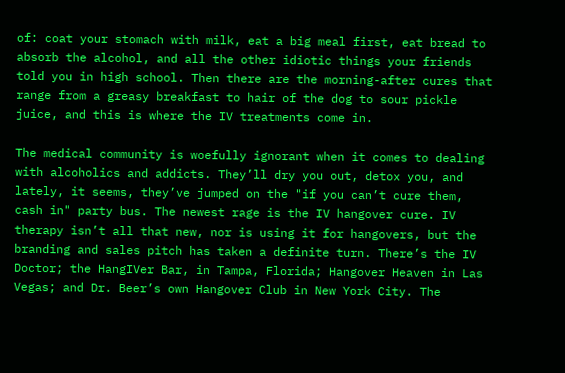of: coat your stomach with milk, eat a big meal first, eat bread to absorb the alcohol, and all the other idiotic things your friends told you in high school. Then there are the morning-after cures that range from a greasy breakfast to hair of the dog to sour pickle juice, and this is where the IV treatments come in.

The medical community is woefully ignorant when it comes to dealing with alcoholics and addicts. They’ll dry you out, detox you, and lately, it seems, they’ve jumped on the "if you can’t cure them, cash in" party bus. The newest rage is the IV hangover cure. IV therapy isn’t all that new, nor is using it for hangovers, but the branding and sales pitch has taken a definite turn. There’s the IV Doctor; the HangIVer Bar, in Tampa, Florida; Hangover Heaven in Las Vegas; and Dr. Beer’s own Hangover Club in New York City. The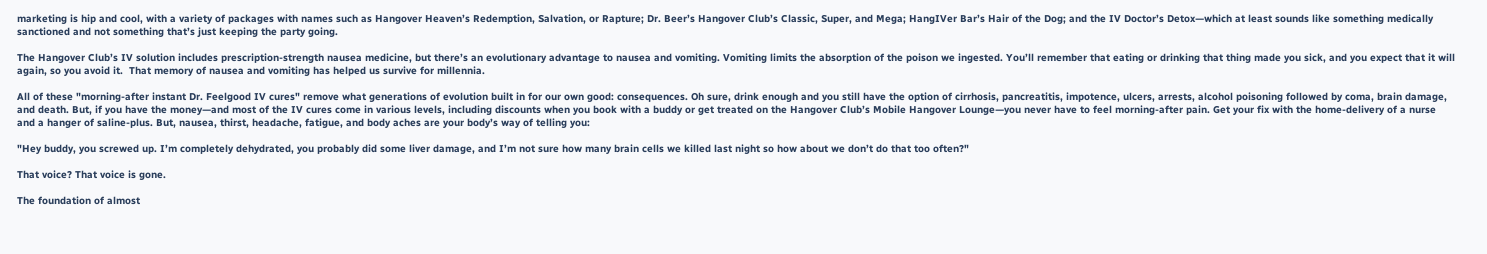marketing is hip and cool, with a variety of packages with names such as Hangover Heaven’s Redemption, Salvation, or Rapture; Dr. Beer’s Hangover Club’s Classic, Super, and Mega; HangIVer Bar’s Hair of the Dog; and the IV Doctor’s Detox—which at least sounds like something medically sanctioned and not something that’s just keeping the party going.

The Hangover Club’s IV solution includes prescription-strength nausea medicine, but there’s an evolutionary advantage to nausea and vomiting. Vomiting limits the absorption of the poison we ingested. You’ll remember that eating or drinking that thing made you sick, and you expect that it will again, so you avoid it.  That memory of nausea and vomiting has helped us survive for millennia.

All of these "morning-after instant Dr. Feelgood IV cures" remove what generations of evolution built in for our own good: consequences. Oh sure, drink enough and you still have the option of cirrhosis, pancreatitis, impotence, ulcers, arrests, alcohol poisoning followed by coma, brain damage, and death. But, if you have the money—and most of the IV cures come in various levels, including discounts when you book with a buddy or get treated on the Hangover Club’s Mobile Hangover Lounge—you never have to feel morning-after pain. Get your fix with the home-delivery of a nurse and a hanger of saline-plus. But, nausea, thirst, headache, fatigue, and body aches are your body’s way of telling you:

"Hey buddy, you screwed up. I’m completely dehydrated, you probably did some liver damage, and I’m not sure how many brain cells we killed last night so how about we don’t do that too often?"

That voice? That voice is gone.

The foundation of almost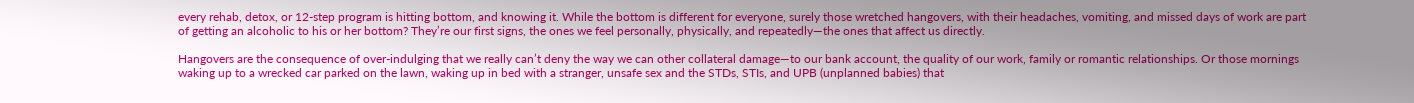every rehab, detox, or 12-step program is hitting bottom, and knowing it. While the bottom is different for everyone, surely those wretched hangovers, with their headaches, vomiting, and missed days of work are part of getting an alcoholic to his or her bottom? They’re our first signs, the ones we feel personally, physically, and repeatedly—the ones that affect us directly.

Hangovers are the consequence of over-indulging that we really can’t deny the way we can other collateral damage—to our bank account, the quality of our work, family or romantic relationships. Or those mornings waking up to a wrecked car parked on the lawn, waking up in bed with a stranger, unsafe sex and the STDs, STIs, and UPB (unplanned babies) that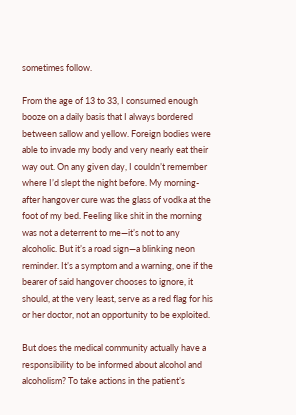sometimes follow.

From the age of 13 to 33, I consumed enough booze on a daily basis that I always bordered between sallow and yellow. Foreign bodies were able to invade my body and very nearly eat their way out. On any given day, I couldn’t remember where I’d slept the night before. My morning-after hangover cure was the glass of vodka at the foot of my bed. Feeling like shit in the morning was not a deterrent to me—it’s not to any alcoholic. But it’s a road sign—a blinking neon reminder. It’s a symptom and a warning, one if the bearer of said hangover chooses to ignore, it should, at the very least, serve as a red flag for his or her doctor, not an opportunity to be exploited.

But does the medical community actually have a responsibility to be informed about alcohol and alcoholism? To take actions in the patient’s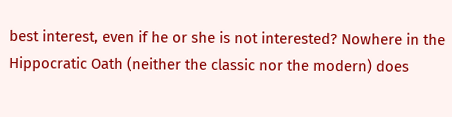best interest, even if he or she is not interested? Nowhere in the Hippocratic Oath (neither the classic nor the modern) does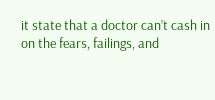it state that a doctor can’t cash in on the fears, failings, and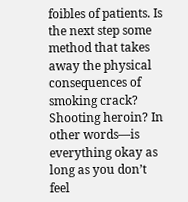foibles of patients. Is the next step some method that takes away the physical consequences of smoking crack? Shooting heroin? In other words—is everything okay as long as you don’t feel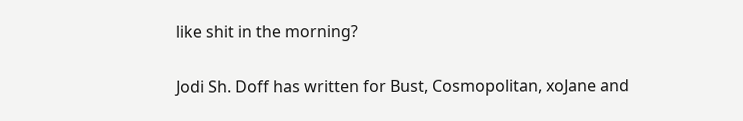like shit in the morning?

Jodi Sh. Doff has written for Bust, Cosmopolitan, xoJane and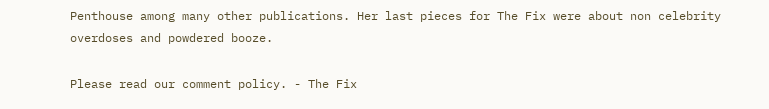Penthouse among many other publications. Her last pieces for The Fix were about non celebrity overdoses and powdered booze.

Please read our comment policy. - The Fix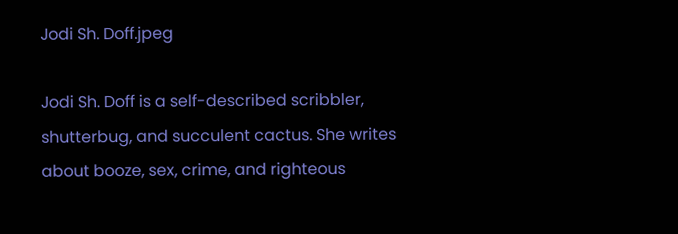Jodi Sh. Doff.jpeg

Jodi Sh. Doff is a self-described scribbler, shutterbug, and succulent cactus. She writes about booze, sex, crime, and righteous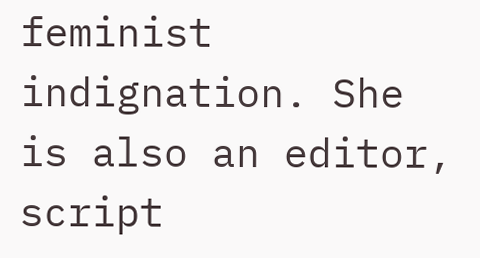feminist indignation. She is also an editor, script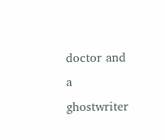doctor and a ghostwriter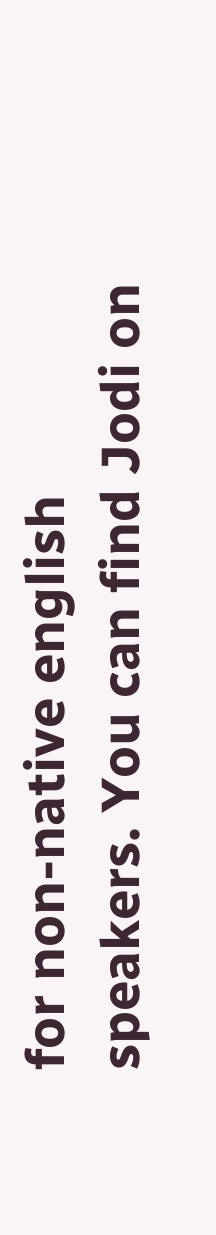for non-native english speakers. You can find Jodi on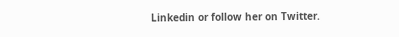Linkedin or follow her on Twitter.